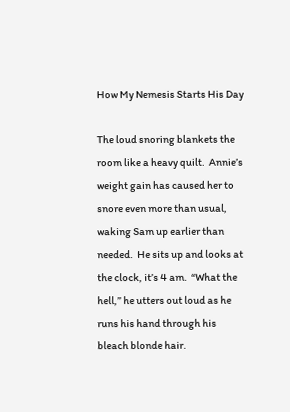How My Nemesis Starts His Day

The loud snoring blankets the room like a heavy quilt.  Annie’s weight gain has caused her to snore even more than usual, waking Sam up earlier than needed.  He sits up and looks at the clock, it’s 4 am.  “What the hell,” he utters out loud as he runs his hand through his bleach blonde hair.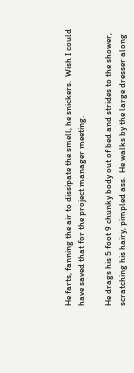He farts, fanning the air to dissipate the smell, he snickers.  Wish I could have saved that for the project manager meeting.

He drags his 5 foot 9 chunky body out of bed and strides to the shower, scratching his hairy, pimpled ass.  He walks by the large dresser along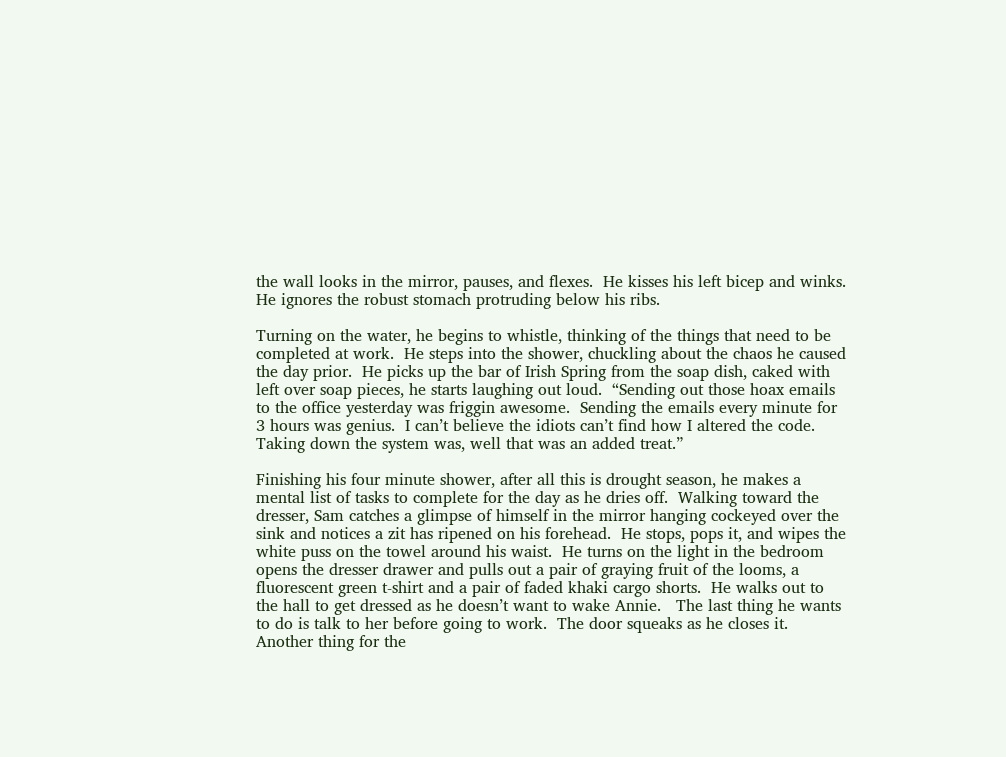the wall looks in the mirror, pauses, and flexes.  He kisses his left bicep and winks.  He ignores the robust stomach protruding below his ribs.

Turning on the water, he begins to whistle, thinking of the things that need to be completed at work.  He steps into the shower, chuckling about the chaos he caused the day prior.  He picks up the bar of Irish Spring from the soap dish, caked with left over soap pieces, he starts laughing out loud.  “Sending out those hoax emails to the office yesterday was friggin awesome.  Sending the emails every minute for 3 hours was genius.  I can’t believe the idiots can’t find how I altered the code.  Taking down the system was, well that was an added treat.”

Finishing his four minute shower, after all this is drought season, he makes a mental list of tasks to complete for the day as he dries off.  Walking toward the dresser, Sam catches a glimpse of himself in the mirror hanging cockeyed over the sink and notices a zit has ripened on his forehead.  He stops, pops it, and wipes the white puss on the towel around his waist.  He turns on the light in the bedroom opens the dresser drawer and pulls out a pair of graying fruit of the looms, a fluorescent green t-shirt and a pair of faded khaki cargo shorts.  He walks out to the hall to get dressed as he doesn’t want to wake Annie.   The last thing he wants to do is talk to her before going to work.  The door squeaks as he closes it.  Another thing for the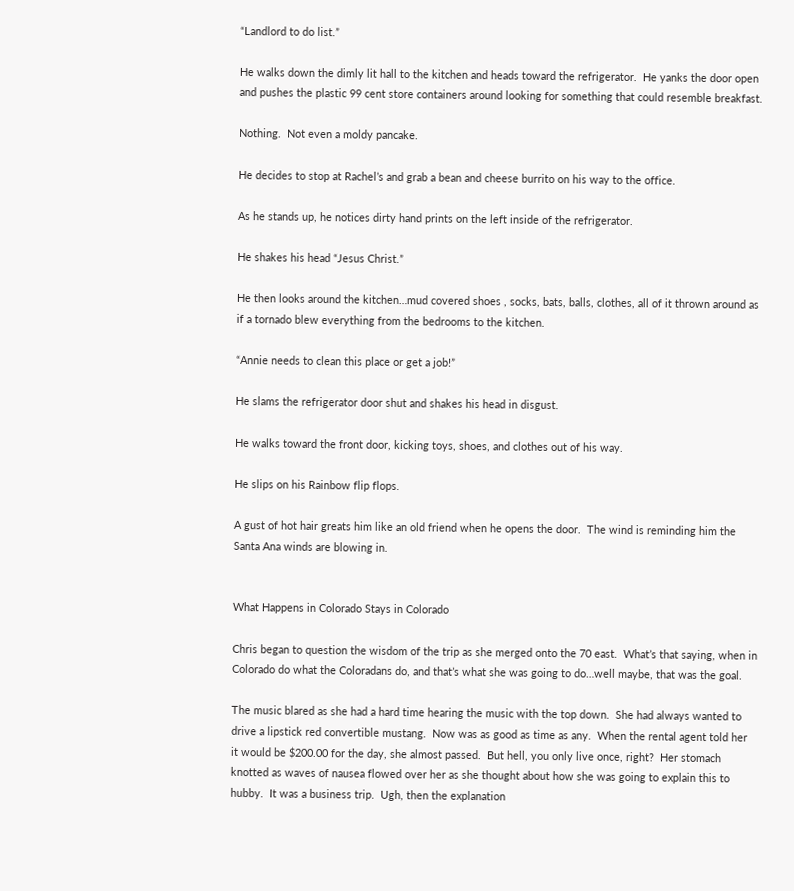“Landlord to do list.”

He walks down the dimly lit hall to the kitchen and heads toward the refrigerator.  He yanks the door open and pushes the plastic 99 cent store containers around looking for something that could resemble breakfast.

Nothing.  Not even a moldy pancake.

He decides to stop at Rachel’s and grab a bean and cheese burrito on his way to the office.

As he stands up, he notices dirty hand prints on the left inside of the refrigerator.

He shakes his head “Jesus Christ.”

He then looks around the kitchen…mud covered shoes , socks, bats, balls, clothes, all of it thrown around as if a tornado blew everything from the bedrooms to the kitchen.

“Annie needs to clean this place or get a job!”

He slams the refrigerator door shut and shakes his head in disgust.

He walks toward the front door, kicking toys, shoes, and clothes out of his way.

He slips on his Rainbow flip flops.

A gust of hot hair greats him like an old friend when he opens the door.  The wind is reminding him the Santa Ana winds are blowing in.


What Happens in Colorado Stays in Colorado

Chris began to question the wisdom of the trip as she merged onto the 70 east.  What’s that saying, when in Colorado do what the Coloradans do, and that’s what she was going to do…well maybe, that was the goal.

The music blared as she had a hard time hearing the music with the top down.  She had always wanted to drive a lipstick red convertible mustang.  Now was as good as time as any.  When the rental agent told her it would be $200.00 for the day, she almost passed.  But hell, you only live once, right?  Her stomach knotted as waves of nausea flowed over her as she thought about how she was going to explain this to hubby.  It was a business trip.  Ugh, then the explanation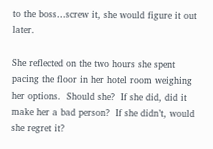to the boss…screw it, she would figure it out later.

She reflected on the two hours she spent pacing the floor in her hotel room weighing her options.  Should she?  If she did, did it make her a bad person?  If she didn’t, would she regret it?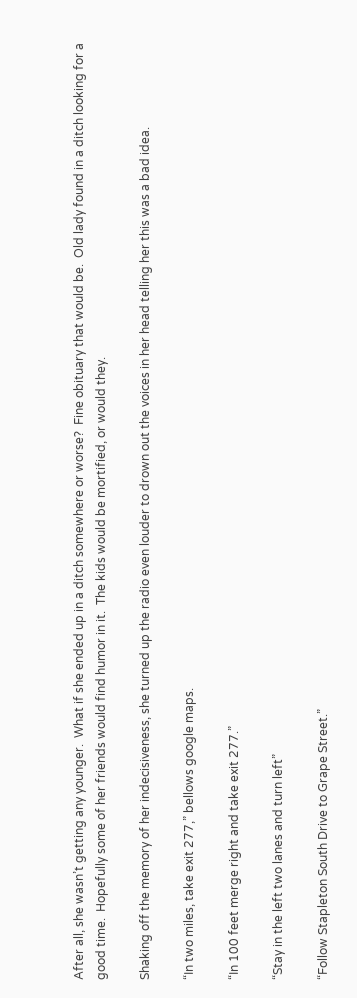After all, she wasn’t getting any younger.  What if she ended up in a ditch somewhere or worse?  Fine obituary that would be.  Old lady found in a ditch looking for a good time.  Hopefully some of her friends would find humor in it.  The kids would be mortified, or would they.

Shaking off the memory of her indecisiveness, she turned up the radio even louder to drown out the voices in her head telling her this was a bad idea.

“In two miles, take exit 277,” bellows google maps.

“In 100 feet merge right and take exit 277.”

“Stay in the left two lanes and turn left”

“Follow Stapleton South Drive to Grape Street.”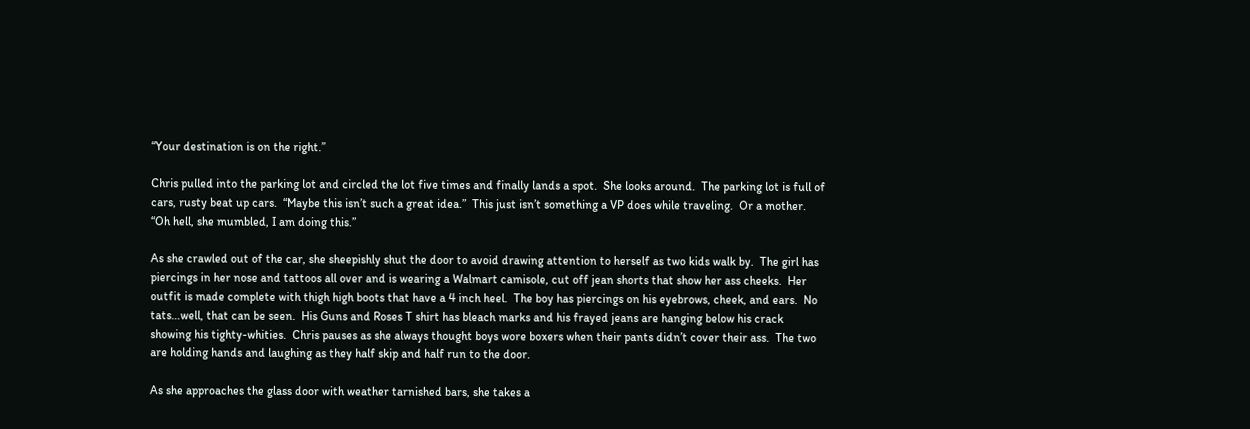“Your destination is on the right.”

Chris pulled into the parking lot and circled the lot five times and finally lands a spot.  She looks around.  The parking lot is full of cars, rusty beat up cars.  “Maybe this isn’t such a great idea.”  This just isn’t something a VP does while traveling.  Or a mother. “Oh hell, she mumbled, I am doing this.”

As she crawled out of the car, she sheepishly shut the door to avoid drawing attention to herself as two kids walk by.  The girl has piercings in her nose and tattoos all over and is wearing a Walmart camisole, cut off jean shorts that show her ass cheeks.  Her outfit is made complete with thigh high boots that have a 4 inch heel.  The boy has piercings on his eyebrows, cheek, and ears.  No tats…well, that can be seen.  His Guns and Roses T shirt has bleach marks and his frayed jeans are hanging below his crack showing his tighty-whities.  Chris pauses as she always thought boys wore boxers when their pants didn’t cover their ass.  The two are holding hands and laughing as they half skip and half run to the door.

As she approaches the glass door with weather tarnished bars, she takes a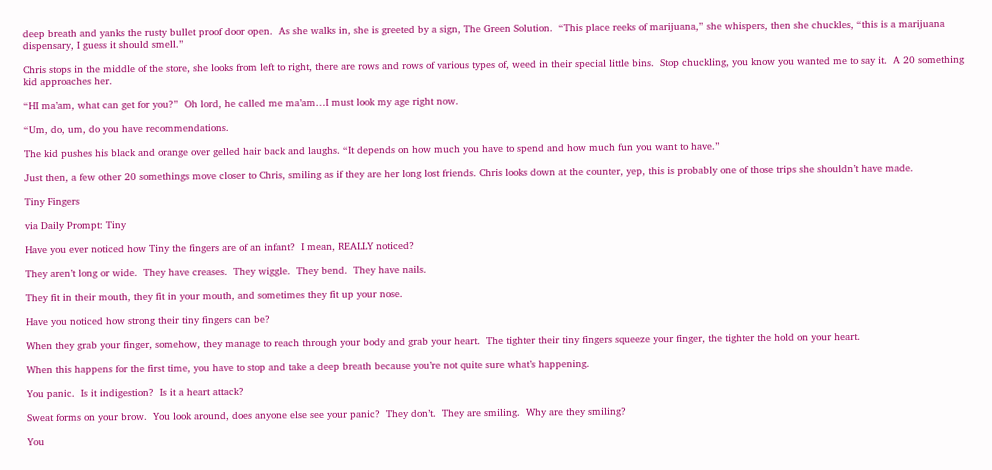deep breath and yanks the rusty bullet proof door open.  As she walks in, she is greeted by a sign, The Green Solution.  “This place reeks of marijuana,” she whispers, then she chuckles, “this is a marijuana dispensary, I guess it should smell.”

Chris stops in the middle of the store, she looks from left to right, there are rows and rows of various types of, weed in their special little bins.  Stop chuckling, you know you wanted me to say it.  A 20 something kid approaches her.

“HI ma’am, what can get for you?”  Oh lord, he called me ma’am…I must look my age right now.

“Um, do, um, do you have recommendations.

The kid pushes his black and orange over gelled hair back and laughs. “It depends on how much you have to spend and how much fun you want to have.”

Just then, a few other 20 somethings move closer to Chris, smiling as if they are her long lost friends. Chris looks down at the counter, yep, this is probably one of those trips she shouldn’t have made.

Tiny Fingers

via Daily Prompt: Tiny

Have you ever noticed how Tiny the fingers are of an infant?  I mean, REALLY noticed?

They aren’t long or wide.  They have creases.  They wiggle.  They bend.  They have nails.

They fit in their mouth, they fit in your mouth, and sometimes they fit up your nose.

Have you noticed how strong their tiny fingers can be?

When they grab your finger, somehow, they manage to reach through your body and grab your heart.  The tighter their tiny fingers squeeze your finger, the tighter the hold on your heart.

When this happens for the first time, you have to stop and take a deep breath because you’re not quite sure what’s happening.

You panic.  Is it indigestion?  Is it a heart attack?

Sweat forms on your brow.  You look around, does anyone else see your panic?  They don’t.  They are smiling.  Why are they smiling?

You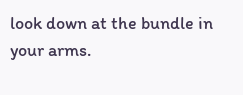look down at the bundle in your arms.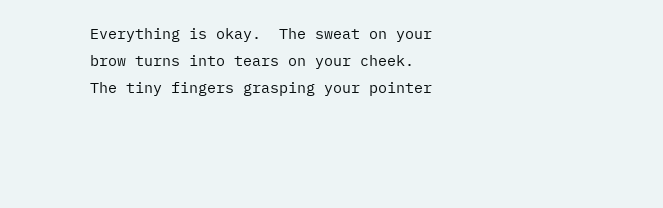Everything is okay.  The sweat on your brow turns into tears on your cheek.  The tiny fingers grasping your pointer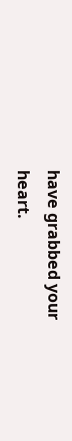have grabbed your heart.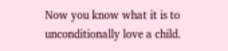Now you know what it is to unconditionally love a child.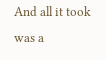And all it took was a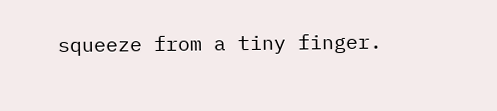squeeze from a tiny finger.